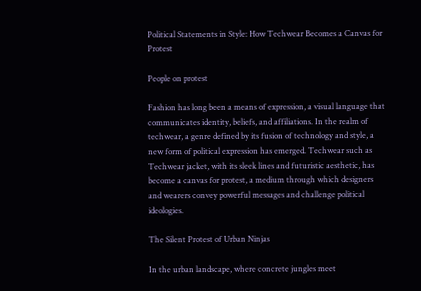Political Statements in Style: How Techwear Becomes a Canvas for Protest

People on protest

Fashion has long been a means of expression, a visual language that communicates identity, beliefs, and affiliations. In the realm of techwear, a genre defined by its fusion of technology and style, a new form of political expression has emerged. Techwear such as Techwear jacket, with its sleek lines and futuristic aesthetic, has become a canvas for protest, a medium through which designers and wearers convey powerful messages and challenge political ideologies.

The Silent Protest of Urban Ninjas

In the urban landscape, where concrete jungles meet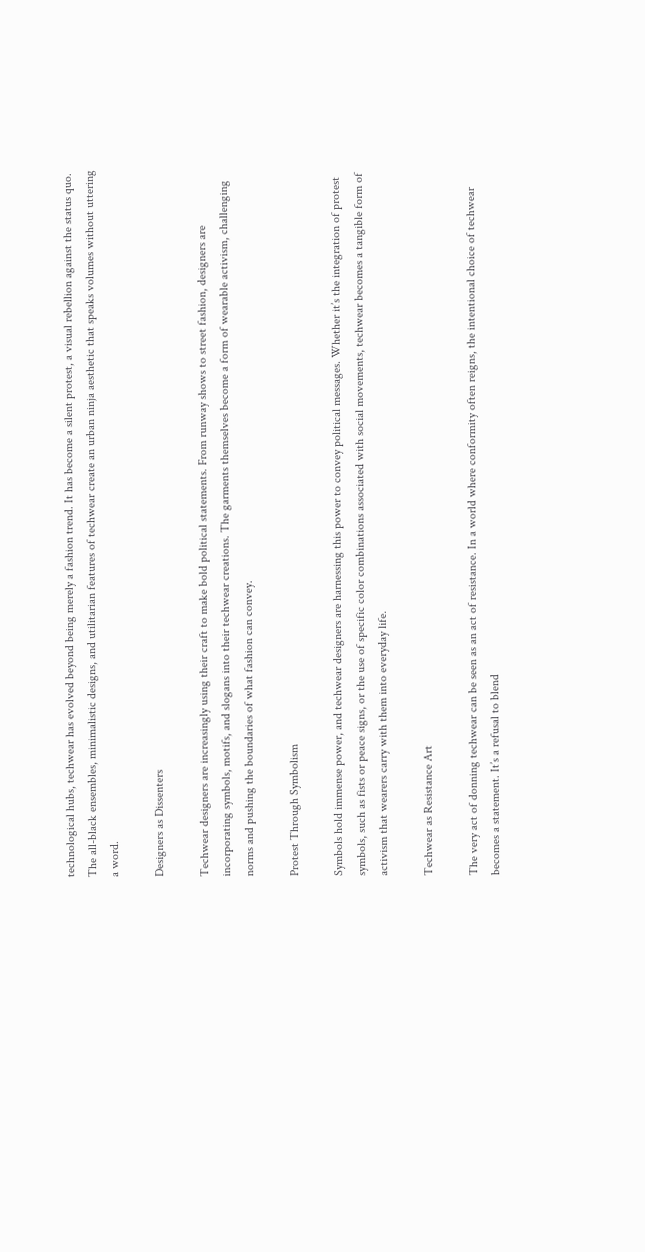technological hubs, techwear has evolved beyond being merely a fashion trend. It has become a silent protest, a visual rebellion against the status quo. The all-black ensembles, minimalistic designs, and utilitarian features of techwear create an urban ninja aesthetic that speaks volumes without uttering a word.

Designers as Dissenters

Techwear designers are increasingly using their craft to make bold political statements. From runway shows to street fashion, designers are incorporating symbols, motifs, and slogans into their techwear creations. The garments themselves become a form of wearable activism, challenging norms and pushing the boundaries of what fashion can convey.

Protest Through Symbolism

Symbols hold immense power, and techwear designers are harnessing this power to convey political messages. Whether it’s the integration of protest symbols, such as fists or peace signs, or the use of specific color combinations associated with social movements, techwear becomes a tangible form of activism that wearers carry with them into everyday life.

Techwear as Resistance Art

The very act of donning techwear can be seen as an act of resistance. In a world where conformity often reigns, the intentional choice of techwear becomes a statement. It’s a refusal to blend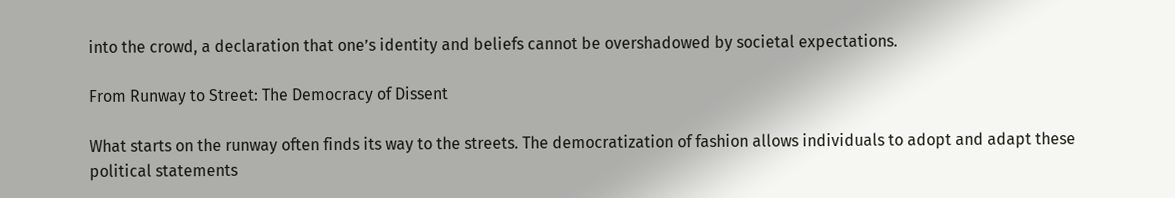into the crowd, a declaration that one’s identity and beliefs cannot be overshadowed by societal expectations.

From Runway to Street: The Democracy of Dissent

What starts on the runway often finds its way to the streets. The democratization of fashion allows individuals to adopt and adapt these political statements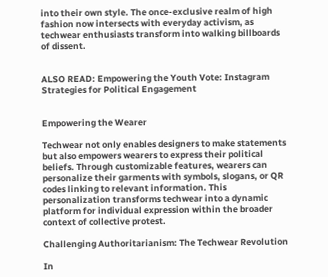into their own style. The once-exclusive realm of high fashion now intersects with everyday activism, as techwear enthusiasts transform into walking billboards of dissent.


ALSO READ: Empowering the Youth Vote: Instagram Strategies for Political Engagement


Empowering the Wearer

Techwear not only enables designers to make statements but also empowers wearers to express their political beliefs. Through customizable features, wearers can personalize their garments with symbols, slogans, or QR codes linking to relevant information. This personalization transforms techwear into a dynamic platform for individual expression within the broader context of collective protest.

Challenging Authoritarianism: The Techwear Revolution

In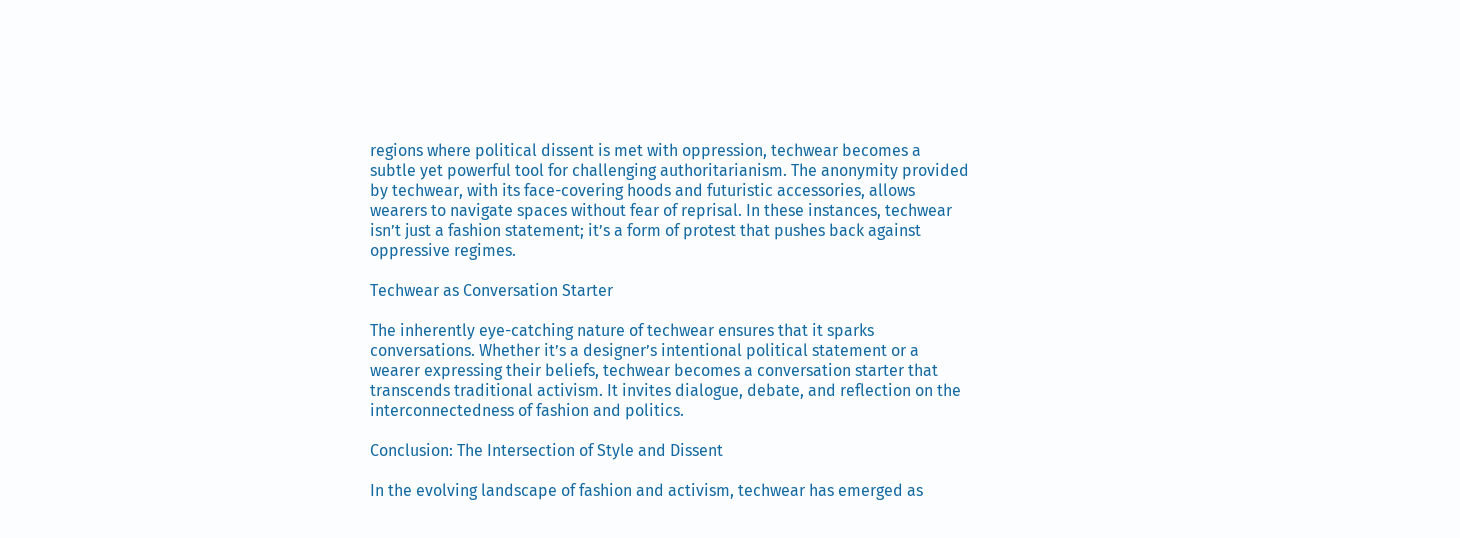regions where political dissent is met with oppression, techwear becomes a subtle yet powerful tool for challenging authoritarianism. The anonymity provided by techwear, with its face-covering hoods and futuristic accessories, allows wearers to navigate spaces without fear of reprisal. In these instances, techwear isn’t just a fashion statement; it’s a form of protest that pushes back against oppressive regimes.

Techwear as Conversation Starter

The inherently eye-catching nature of techwear ensures that it sparks conversations. Whether it’s a designer’s intentional political statement or a wearer expressing their beliefs, techwear becomes a conversation starter that transcends traditional activism. It invites dialogue, debate, and reflection on the interconnectedness of fashion and politics.

Conclusion: The Intersection of Style and Dissent

In the evolving landscape of fashion and activism, techwear has emerged as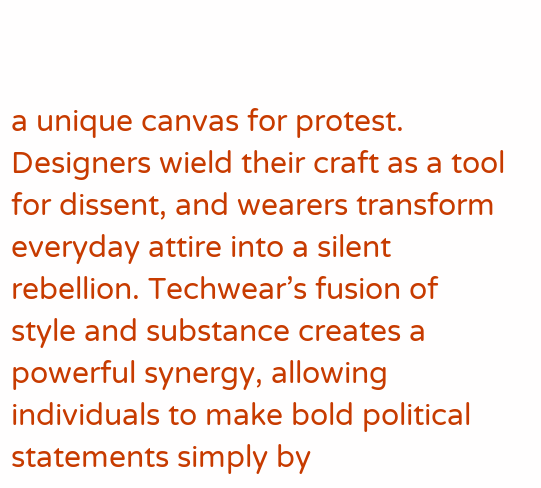a unique canvas for protest. Designers wield their craft as a tool for dissent, and wearers transform everyday attire into a silent rebellion. Techwear’s fusion of style and substance creates a powerful synergy, allowing individuals to make bold political statements simply by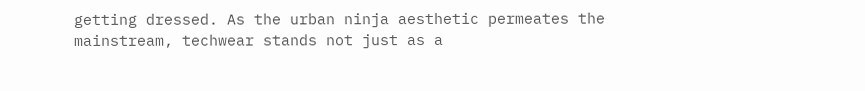getting dressed. As the urban ninja aesthetic permeates the mainstream, techwear stands not just as a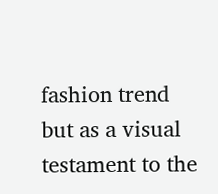fashion trend but as a visual testament to the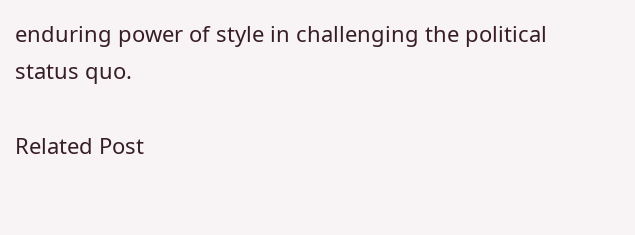enduring power of style in challenging the political status quo.

Related Post